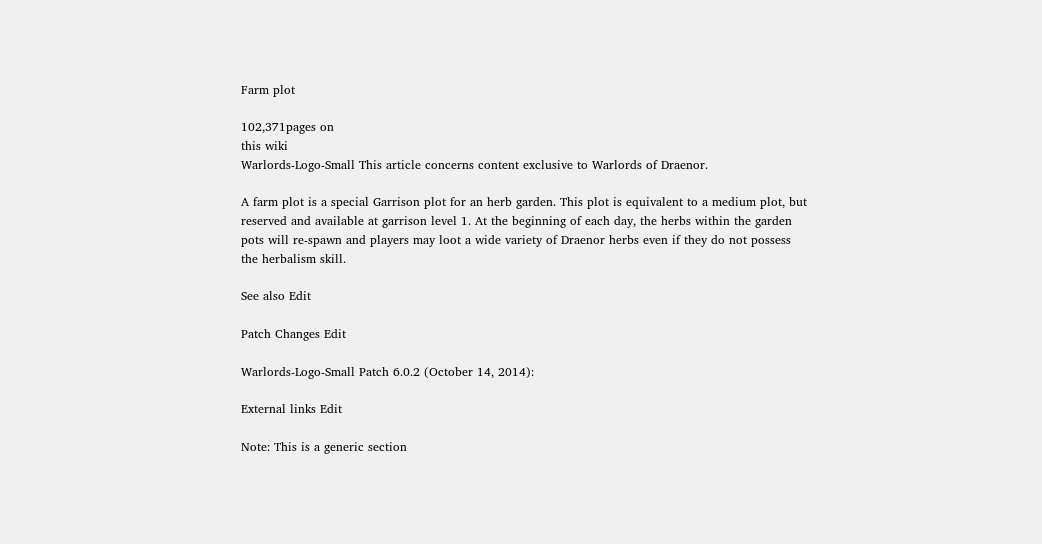Farm plot

102,371pages on
this wiki
Warlords-Logo-Small This article concerns content exclusive to Warlords of Draenor.

A farm plot is a special Garrison plot for an herb garden. This plot is equivalent to a medium plot, but reserved and available at garrison level 1. At the beginning of each day, the herbs within the garden pots will re-spawn and players may loot a wide variety of Draenor herbs even if they do not possess the herbalism skill.

See also Edit

Patch Changes Edit

Warlords-Logo-Small Patch 6.0.2 (October 14, 2014):

External links Edit

Note: This is a generic section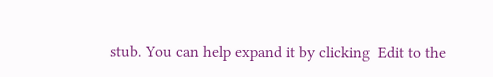stub. You can help expand it by clicking  Edit to the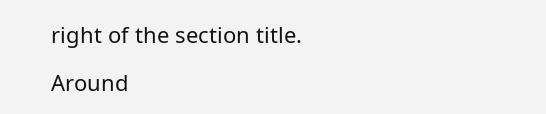right of the section title.

Around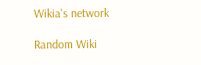Wikia's network

Random Wiki